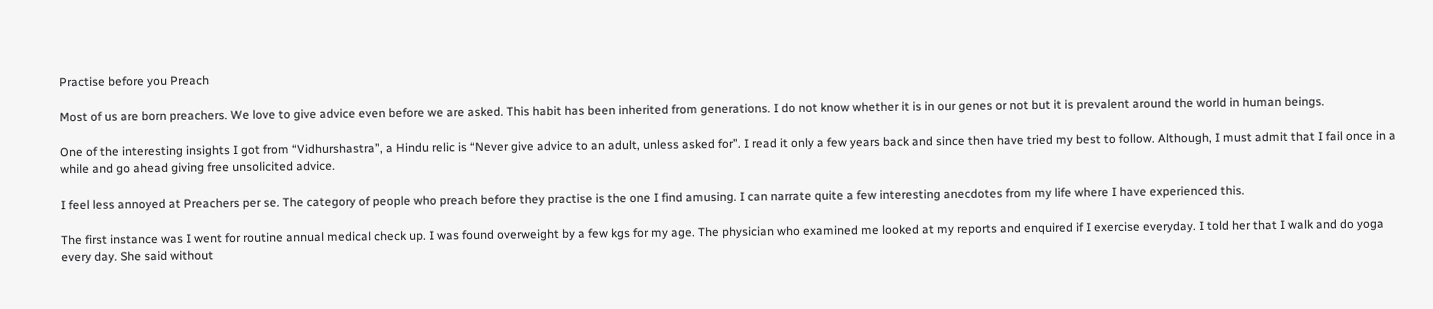Practise before you Preach

Most of us are born preachers. We love to give advice even before we are asked. This habit has been inherited from generations. I do not know whether it is in our genes or not but it is prevalent around the world in human beings.

One of the interesting insights I got from “Vidhurshastra”, a Hindu relic is “Never give advice to an adult, unless asked for”. I read it only a few years back and since then have tried my best to follow. Although, I must admit that I fail once in a while and go ahead giving free unsolicited advice.

I feel less annoyed at Preachers per se. The category of people who preach before they practise is the one I find amusing. I can narrate quite a few interesting anecdotes from my life where I have experienced this.

The first instance was I went for routine annual medical check up. I was found overweight by a few kgs for my age. The physician who examined me looked at my reports and enquired if I exercise everyday. I told her that I walk and do yoga every day. She said without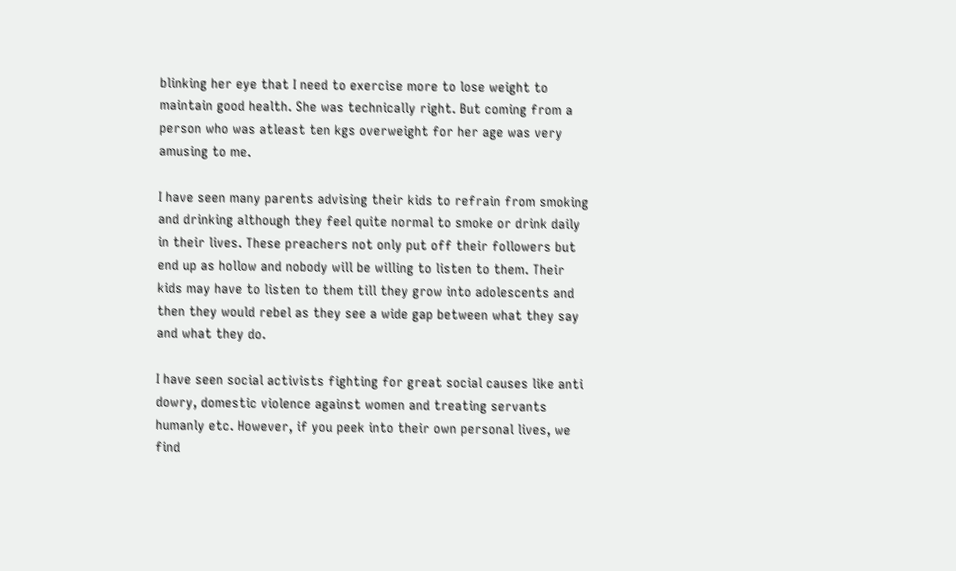blinking her eye that I need to exercise more to lose weight to maintain good health. She was technically right. But coming from a person who was atleast ten kgs overweight for her age was very amusing to me.

I have seen many parents advising their kids to refrain from smoking and drinking although they feel quite normal to smoke or drink daily in their lives. These preachers not only put off their followers but end up as hollow and nobody will be willing to listen to them. Their kids may have to listen to them till they grow into adolescents and then they would rebel as they see a wide gap between what they say and what they do.

I have seen social activists fighting for great social causes like anti dowry, domestic violence against women and treating servants humanly etc. However, if you peek into their own personal lives, we find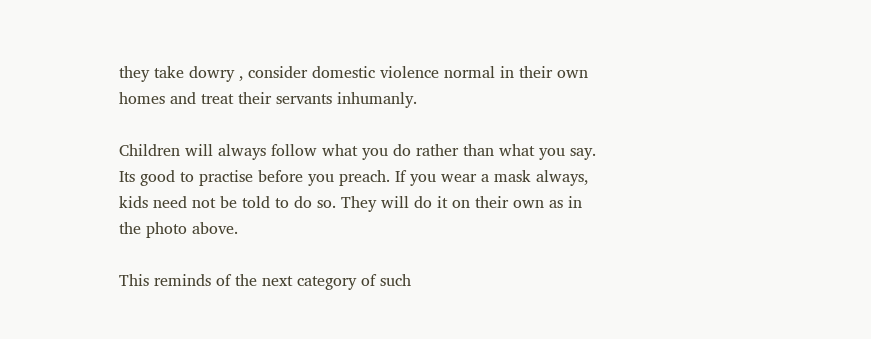they take dowry , consider domestic violence normal in their own homes and treat their servants inhumanly.

Children will always follow what you do rather than what you say. Its good to practise before you preach. If you wear a mask always, kids need not be told to do so. They will do it on their own as in the photo above.

This reminds of the next category of such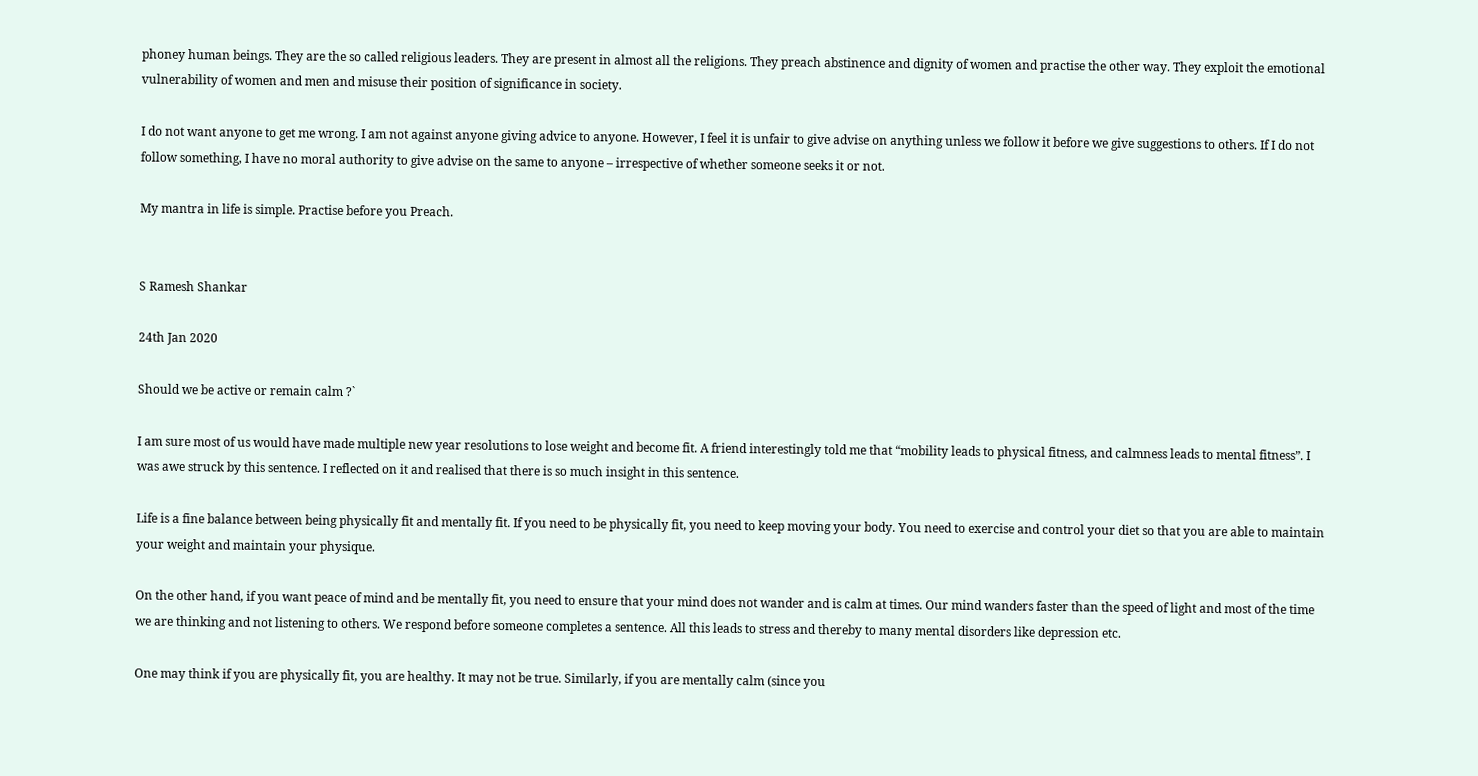phoney human beings. They are the so called religious leaders. They are present in almost all the religions. They preach abstinence and dignity of women and practise the other way. They exploit the emotional vulnerability of women and men and misuse their position of significance in society.

I do not want anyone to get me wrong. I am not against anyone giving advice to anyone. However, I feel it is unfair to give advise on anything unless we follow it before we give suggestions to others. If I do not follow something, I have no moral authority to give advise on the same to anyone – irrespective of whether someone seeks it or not.

My mantra in life is simple. Practise before you Preach.


S Ramesh Shankar

24th Jan 2020

Should we be active or remain calm ?`

I am sure most of us would have made multiple new year resolutions to lose weight and become fit. A friend interestingly told me that “mobility leads to physical fitness, and calmness leads to mental fitness”. I was awe struck by this sentence. I reflected on it and realised that there is so much insight in this sentence.

Life is a fine balance between being physically fit and mentally fit. If you need to be physically fit, you need to keep moving your body. You need to exercise and control your diet so that you are able to maintain your weight and maintain your physique.

On the other hand, if you want peace of mind and be mentally fit, you need to ensure that your mind does not wander and is calm at times. Our mind wanders faster than the speed of light and most of the time we are thinking and not listening to others. We respond before someone completes a sentence. All this leads to stress and thereby to many mental disorders like depression etc.

One may think if you are physically fit, you are healthy. It may not be true. Similarly, if you are mentally calm (since you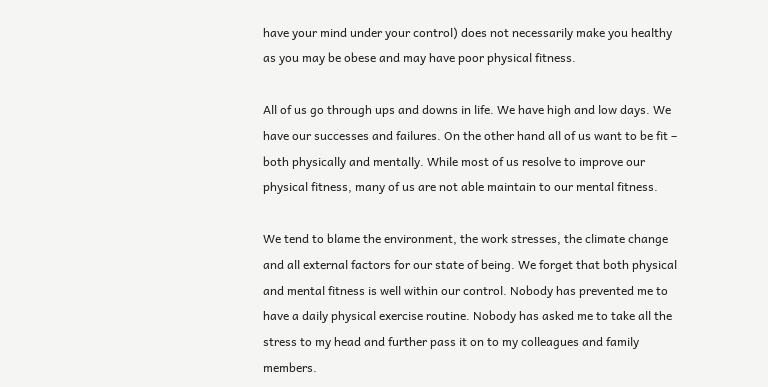have your mind under your control) does not necessarily make you healthy as you may be obese and may have poor physical fitness.

All of us go through ups and downs in life. We have high and low days. We have our successes and failures. On the other hand all of us want to be fit – both physically and mentally. While most of us resolve to improve our physical fitness, many of us are not able maintain to our mental fitness.

We tend to blame the environment, the work stresses, the climate change and all external factors for our state of being. We forget that both physical and mental fitness is well within our control. Nobody has prevented me to have a daily physical exercise routine. Nobody has asked me to take all the stress to my head and further pass it on to my colleagues and family members.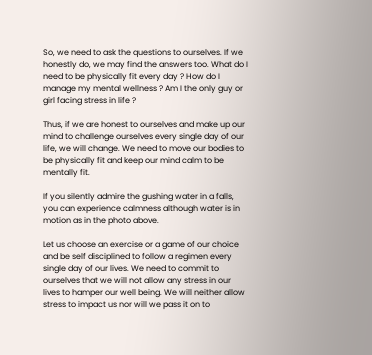So, we need to ask the questions to ourselves. If we honestly do, we may find the answers too. What do I need to be physically fit every day ? How do I manage my mental wellness ? Am I the only guy or girl facing stress in life ?

Thus, if we are honest to ourselves and make up our mind to challenge ourselves every single day of our life, we will change. We need to move our bodies to be physically fit and keep our mind calm to be mentally fit.

If you silently admire the gushing water in a falls, you can experience calmness although water is in motion as in the photo above.

Let us choose an exercise or a game of our choice and be self disciplined to follow a regimen every single day of our lives. We need to commit to ourselves that we will not allow any stress in our lives to hamper our well being. We will neither allow stress to impact us nor will we pass it on to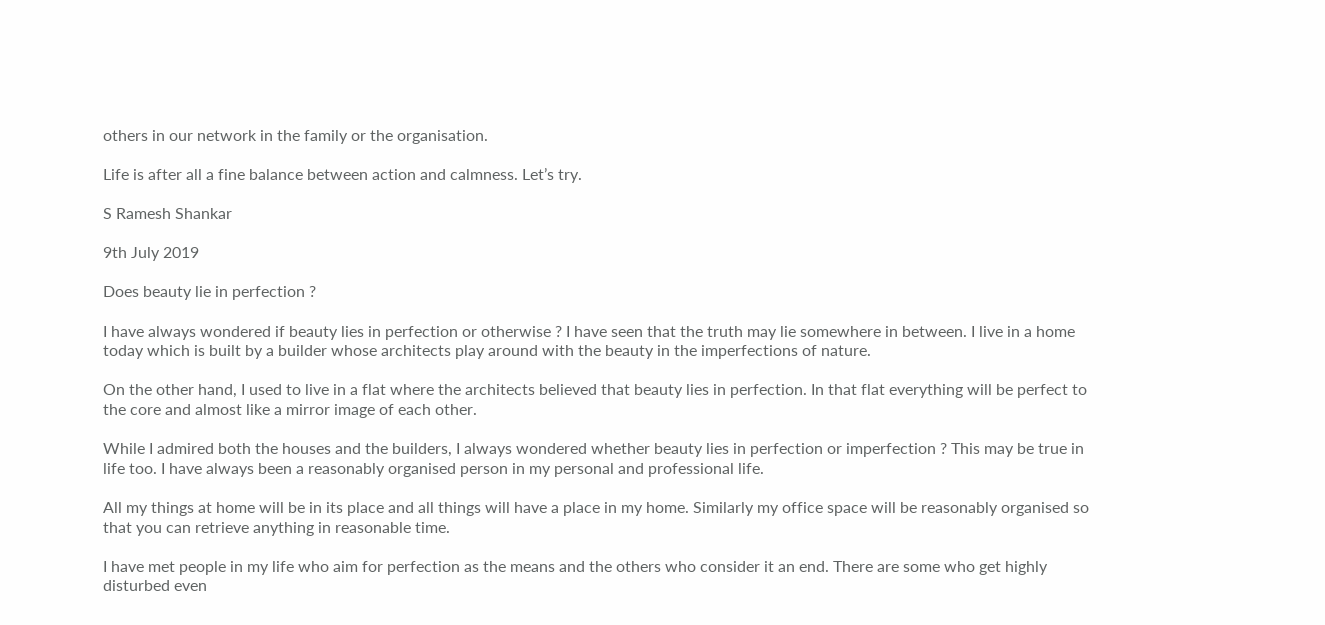others in our network in the family or the organisation.

Life is after all a fine balance between action and calmness. Let’s try.

S Ramesh Shankar

9th July 2019

Does beauty lie in perfection ?

I have always wondered if beauty lies in perfection or otherwise ? I have seen that the truth may lie somewhere in between. I live in a home today which is built by a builder whose architects play around with the beauty in the imperfections of nature.

On the other hand, I used to live in a flat where the architects believed that beauty lies in perfection. In that flat everything will be perfect to the core and almost like a mirror image of each other.

While I admired both the houses and the builders, I always wondered whether beauty lies in perfection or imperfection ? This may be true in life too. I have always been a reasonably organised person in my personal and professional life.

All my things at home will be in its place and all things will have a place in my home. Similarly my office space will be reasonably organised so that you can retrieve anything in reasonable time.

I have met people in my life who aim for perfection as the means and the others who consider it an end. There are some who get highly disturbed even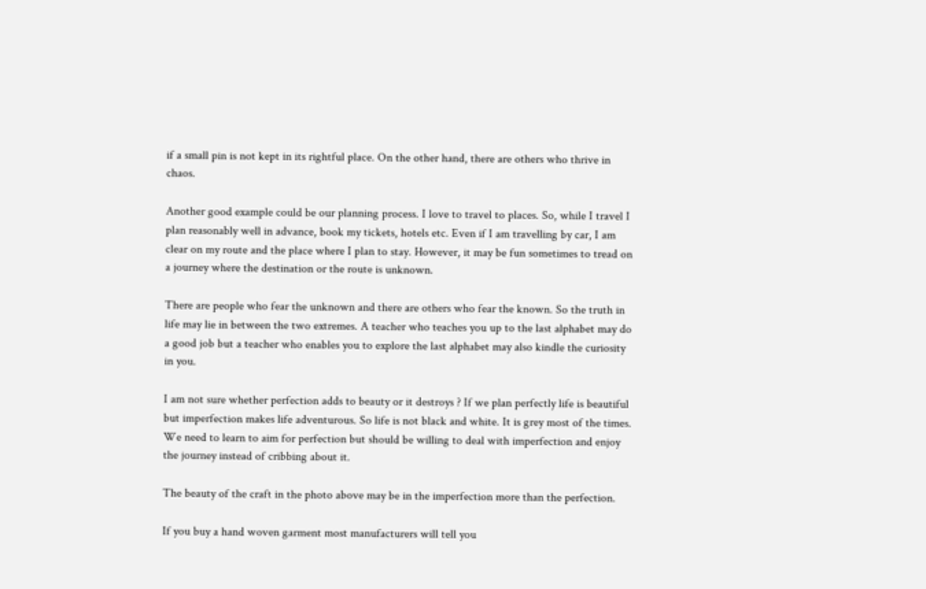if a small pin is not kept in its rightful place. On the other hand, there are others who thrive in chaos.

Another good example could be our planning process. I love to travel to places. So, while I travel I plan reasonably well in advance, book my tickets, hotels etc. Even if I am travelling by car, I am clear on my route and the place where I plan to stay. However, it may be fun sometimes to tread on a journey where the destination or the route is unknown.

There are people who fear the unknown and there are others who fear the known. So the truth in life may lie in between the two extremes. A teacher who teaches you up to the last alphabet may do a good job but a teacher who enables you to explore the last alphabet may also kindle the curiosity in you.

I am not sure whether perfection adds to beauty or it destroys ? If we plan perfectly life is beautiful but imperfection makes life adventurous. So life is not black and white. It is grey most of the times. We need to learn to aim for perfection but should be willing to deal with imperfection and enjoy the journey instead of cribbing about it.

The beauty of the craft in the photo above may be in the imperfection more than the perfection.

If you buy a hand woven garment most manufacturers will tell you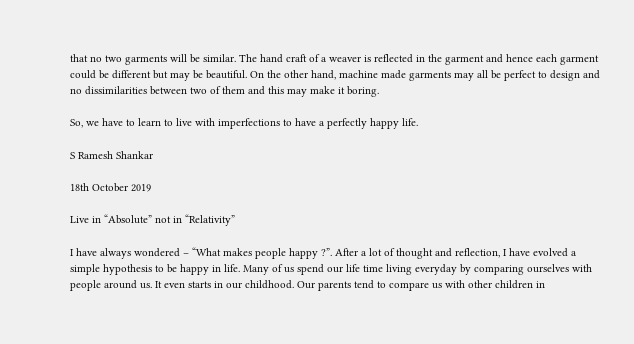that no two garments will be similar. The hand craft of a weaver is reflected in the garment and hence each garment could be different but may be beautiful. On the other hand, machine made garments may all be perfect to design and no dissimilarities between two of them and this may make it boring.

So, we have to learn to live with imperfections to have a perfectly happy life.

S Ramesh Shankar

18th October 2019

Live in “Absolute” not in “Relativity”

I have always wondered – “What makes people happy ?”. After a lot of thought and reflection, I have evolved a simple hypothesis to be happy in life. Many of us spend our life time living everyday by comparing ourselves with people around us. It even starts in our childhood. Our parents tend to compare us with other children in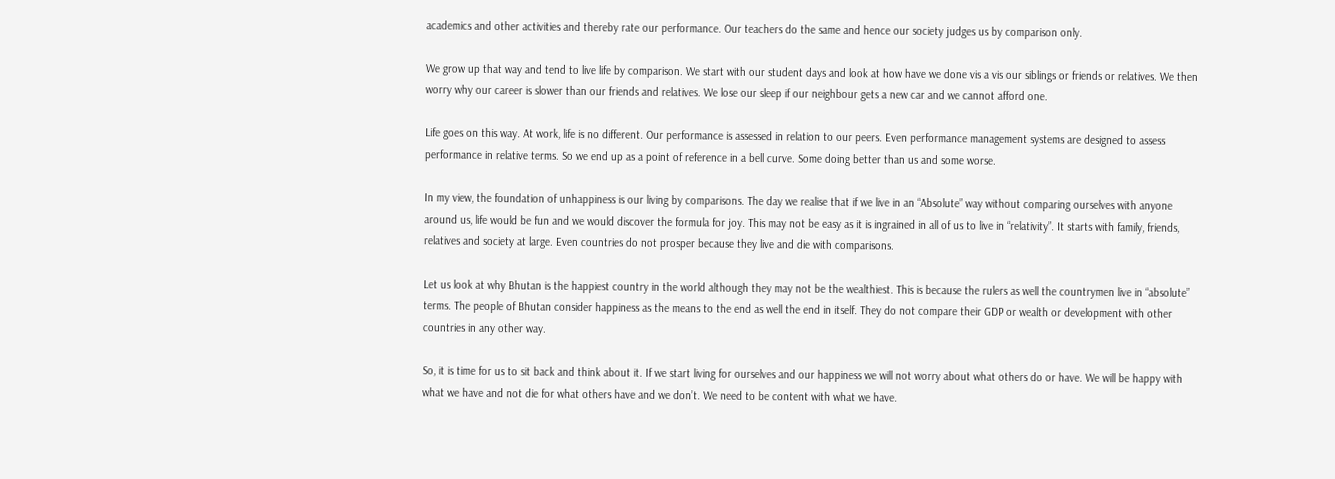academics and other activities and thereby rate our performance. Our teachers do the same and hence our society judges us by comparison only.

We grow up that way and tend to live life by comparison. We start with our student days and look at how have we done vis a vis our siblings or friends or relatives. We then worry why our career is slower than our friends and relatives. We lose our sleep if our neighbour gets a new car and we cannot afford one.

Life goes on this way. At work, life is no different. Our performance is assessed in relation to our peers. Even performance management systems are designed to assess performance in relative terms. So we end up as a point of reference in a bell curve. Some doing better than us and some worse.

In my view, the foundation of unhappiness is our living by comparisons. The day we realise that if we live in an “Absolute” way without comparing ourselves with anyone around us, life would be fun and we would discover the formula for joy. This may not be easy as it is ingrained in all of us to live in “relativity”. It starts with family, friends, relatives and society at large. Even countries do not prosper because they live and die with comparisons.

Let us look at why Bhutan is the happiest country in the world although they may not be the wealthiest. This is because the rulers as well the countrymen live in “absolute” terms. The people of Bhutan consider happiness as the means to the end as well the end in itself. They do not compare their GDP or wealth or development with other countries in any other way.

So, it is time for us to sit back and think about it. If we start living for ourselves and our happiness we will not worry about what others do or have. We will be happy with what we have and not die for what others have and we don’t. We need to be content with what we have.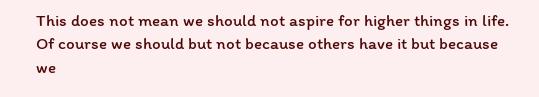This does not mean we should not aspire for higher things in life. Of course we should but not because others have it but because we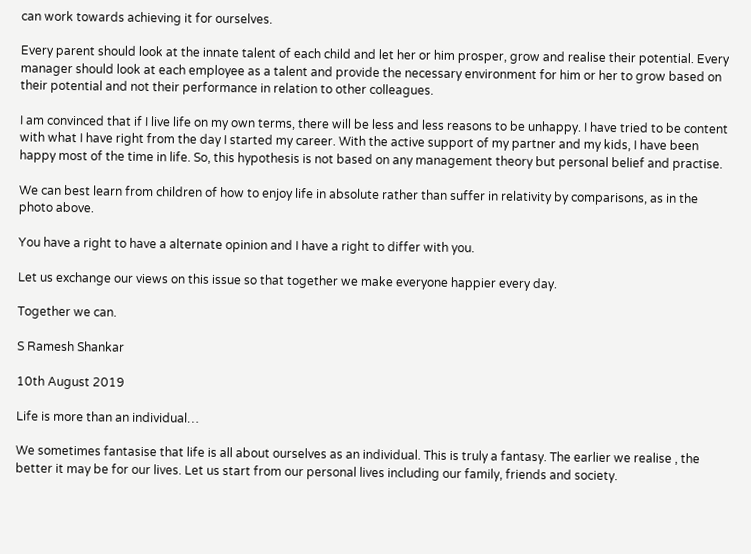can work towards achieving it for ourselves.

Every parent should look at the innate talent of each child and let her or him prosper, grow and realise their potential. Every manager should look at each employee as a talent and provide the necessary environment for him or her to grow based on their potential and not their performance in relation to other colleagues.

I am convinced that if I live life on my own terms, there will be less and less reasons to be unhappy. I have tried to be content with what I have right from the day I started my career. With the active support of my partner and my kids, I have been happy most of the time in life. So, this hypothesis is not based on any management theory but personal belief and practise.

We can best learn from children of how to enjoy life in absolute rather than suffer in relativity by comparisons, as in the photo above.

You have a right to have a alternate opinion and I have a right to differ with you.

Let us exchange our views on this issue so that together we make everyone happier every day.

Together we can.

S Ramesh Shankar

10th August 2019

Life is more than an individual…

We sometimes fantasise that life is all about ourselves as an individual. This is truly a fantasy. The earlier we realise , the better it may be for our lives. Let us start from our personal lives including our family, friends and society.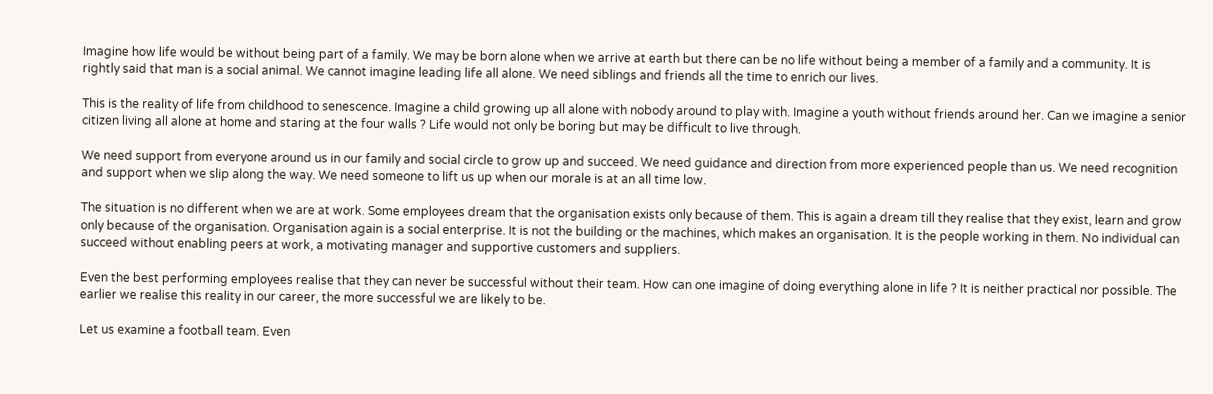Imagine how life would be without being part of a family. We may be born alone when we arrive at earth but there can be no life without being a member of a family and a community. It is rightly said that man is a social animal. We cannot imagine leading life all alone. We need siblings and friends all the time to enrich our lives.

This is the reality of life from childhood to senescence. Imagine a child growing up all alone with nobody around to play with. Imagine a youth without friends around her. Can we imagine a senior citizen living all alone at home and staring at the four walls ? Life would not only be boring but may be difficult to live through.

We need support from everyone around us in our family and social circle to grow up and succeed. We need guidance and direction from more experienced people than us. We need recognition and support when we slip along the way. We need someone to lift us up when our morale is at an all time low.

The situation is no different when we are at work. Some employees dream that the organisation exists only because of them. This is again a dream till they realise that they exist, learn and grow only because of the organisation. Organisation again is a social enterprise. It is not the building or the machines, which makes an organisation. It is the people working in them. No individual can succeed without enabling peers at work, a motivating manager and supportive customers and suppliers.

Even the best performing employees realise that they can never be successful without their team. How can one imagine of doing everything alone in life ? It is neither practical nor possible. The earlier we realise this reality in our career, the more successful we are likely to be.

Let us examine a football team. Even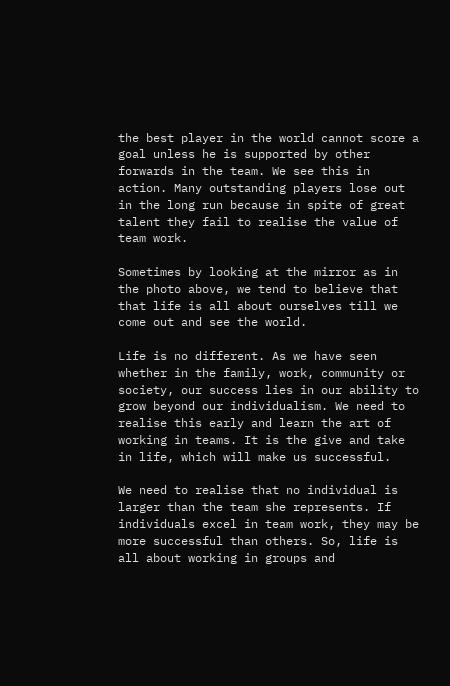the best player in the world cannot score a goal unless he is supported by other forwards in the team. We see this in action. Many outstanding players lose out in the long run because in spite of great talent they fail to realise the value of team work.

Sometimes by looking at the mirror as in the photo above, we tend to believe that that life is all about ourselves till we come out and see the world.

Life is no different. As we have seen whether in the family, work, community or society, our success lies in our ability to grow beyond our individualism. We need to realise this early and learn the art of working in teams. It is the give and take in life, which will make us successful.

We need to realise that no individual is larger than the team she represents. If individuals excel in team work, they may be more successful than others. So, life is all about working in groups and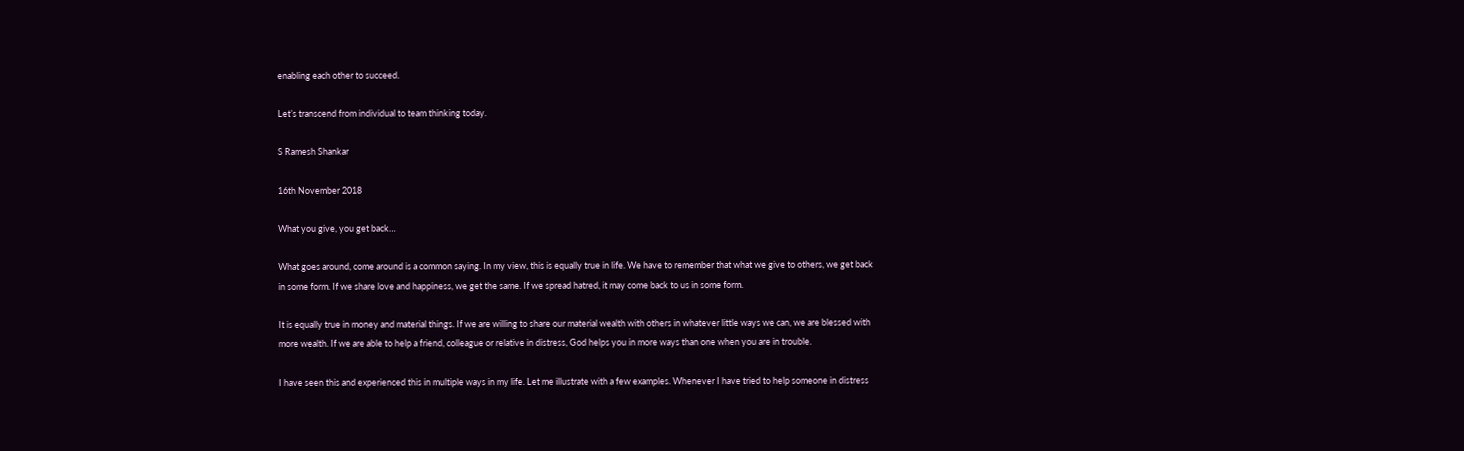enabling each other to succeed.

Let’s transcend from individual to team thinking today.

S Ramesh Shankar

16th November 2018

What you give, you get back…

What goes around, come around is a common saying. In my view, this is equally true in life. We have to remember that what we give to others, we get back in some form. If we share love and happiness, we get the same. If we spread hatred, it may come back to us in some form.

It is equally true in money and material things. If we are willing to share our material wealth with others in whatever little ways we can, we are blessed with more wealth. If we are able to help a friend, colleague or relative in distress, God helps you in more ways than one when you are in trouble.

I have seen this and experienced this in multiple ways in my life. Let me illustrate with a few examples. Whenever I have tried to help someone in distress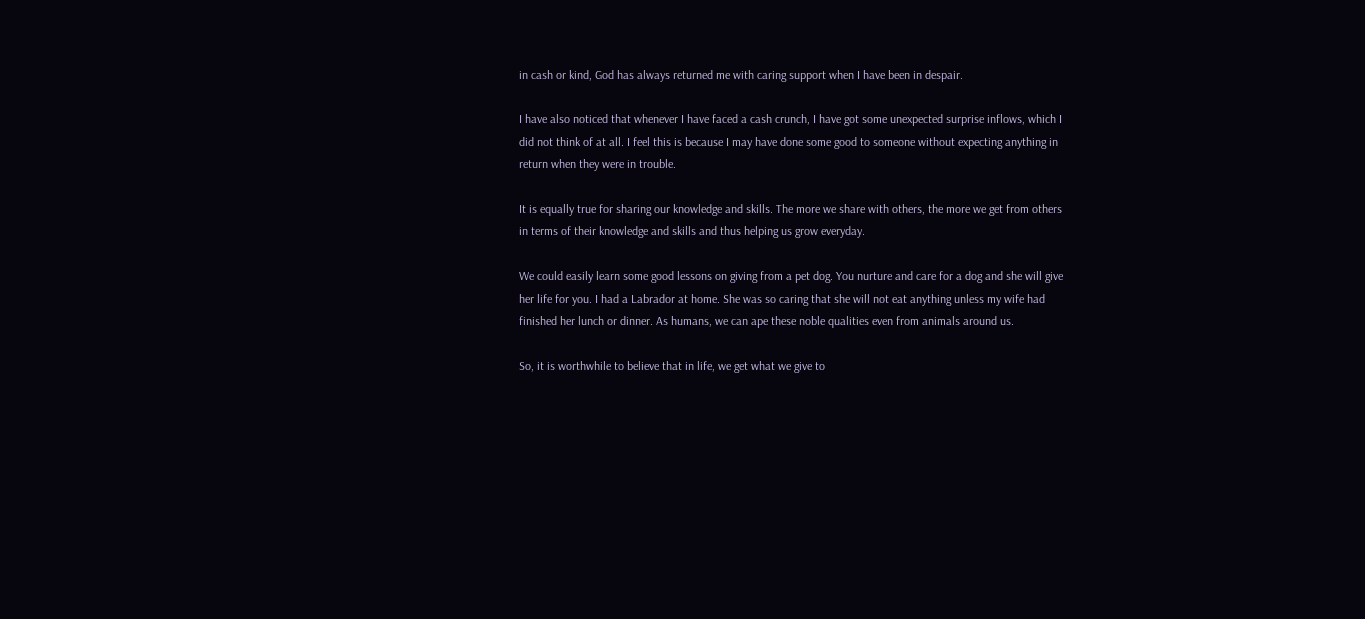in cash or kind, God has always returned me with caring support when I have been in despair.

I have also noticed that whenever I have faced a cash crunch, I have got some unexpected surprise inflows, which I did not think of at all. I feel this is because I may have done some good to someone without expecting anything in return when they were in trouble.

It is equally true for sharing our knowledge and skills. The more we share with others, the more we get from others in terms of their knowledge and skills and thus helping us grow everyday.

We could easily learn some good lessons on giving from a pet dog. You nurture and care for a dog and she will give her life for you. I had a Labrador at home. She was so caring that she will not eat anything unless my wife had finished her lunch or dinner. As humans, we can ape these noble qualities even from animals around us.

So, it is worthwhile to believe that in life, we get what we give to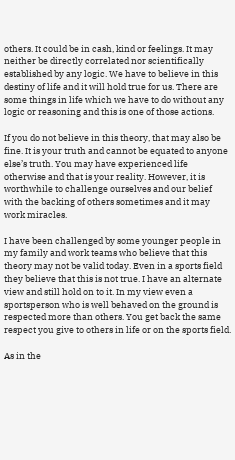others. It could be in cash, kind or feelings. It may neither be directly correlated nor scientifically established by any logic. We have to believe in this destiny of life and it will hold true for us. There are some things in life which we have to do without any logic or reasoning and this is one of those actions.

If you do not believe in this theory, that may also be fine. It is your truth and cannot be equated to anyone else’s truth. You may have experienced life otherwise and that is your reality. However, it is worthwhile to challenge ourselves and our belief with the backing of others sometimes and it may work miracles.

I have been challenged by some younger people in my family and work teams who believe that this theory may not be valid today. Even in a sports field they believe that this is not true. I have an alternate view and still hold on to it. In my view even a sportsperson who is well behaved on the ground is respected more than others. You get back the same respect you give to others in life or on the sports field.

As in the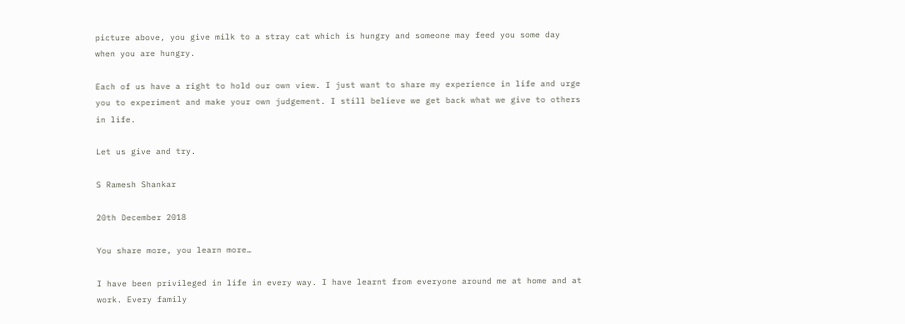picture above, you give milk to a stray cat which is hungry and someone may feed you some day when you are hungry.

Each of us have a right to hold our own view. I just want to share my experience in life and urge you to experiment and make your own judgement. I still believe we get back what we give to others in life.

Let us give and try.

S Ramesh Shankar

20th December 2018

You share more, you learn more…

I have been privileged in life in every way. I have learnt from everyone around me at home and at work. Every family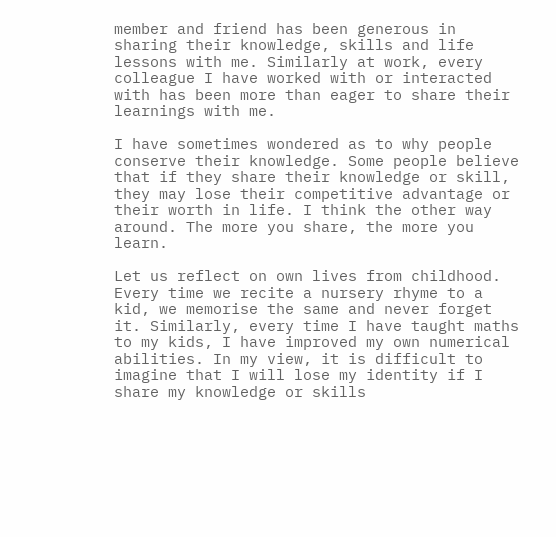member and friend has been generous in sharing their knowledge, skills and life lessons with me. Similarly at work, every colleague I have worked with or interacted with has been more than eager to share their learnings with me.

I have sometimes wondered as to why people conserve their knowledge. Some people believe that if they share their knowledge or skill, they may lose their competitive advantage or their worth in life. I think the other way around. The more you share, the more you learn.

Let us reflect on own lives from childhood. Every time we recite a nursery rhyme to a kid, we memorise the same and never forget it. Similarly, every time I have taught maths to my kids, I have improved my own numerical abilities. In my view, it is difficult to imagine that I will lose my identity if I share my knowledge or skills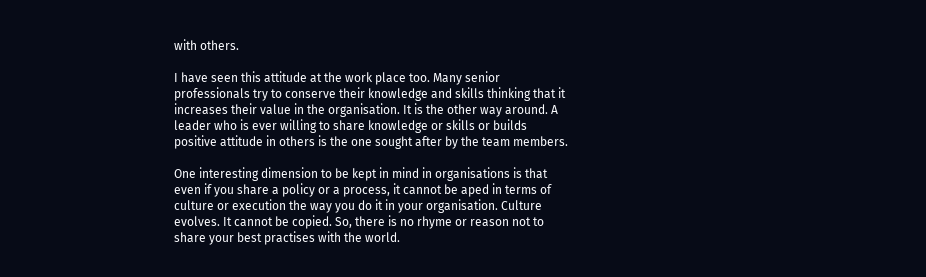with others.

I have seen this attitude at the work place too. Many senior professionals try to conserve their knowledge and skills thinking that it increases their value in the organisation. It is the other way around. A leader who is ever willing to share knowledge or skills or builds positive attitude in others is the one sought after by the team members.

One interesting dimension to be kept in mind in organisations is that even if you share a policy or a process, it cannot be aped in terms of culture or execution the way you do it in your organisation. Culture evolves. It cannot be copied. So, there is no rhyme or reason not to share your best practises with the world.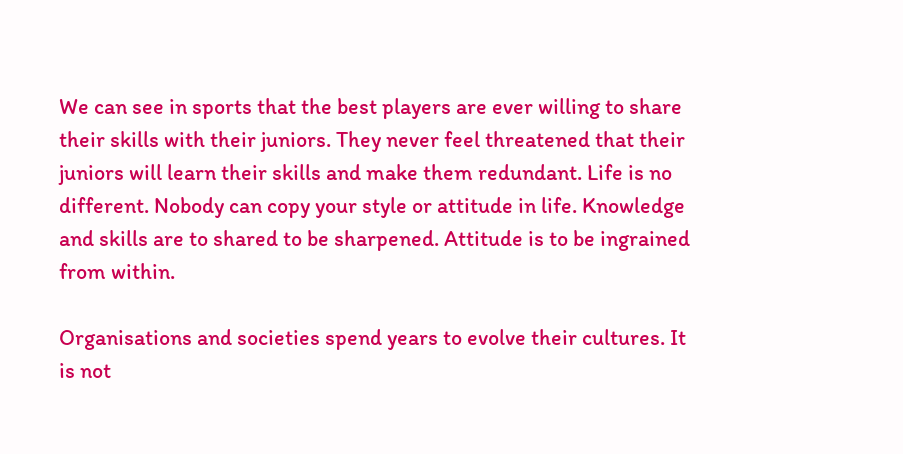We can see in sports that the best players are ever willing to share their skills with their juniors. They never feel threatened that their juniors will learn their skills and make them redundant. Life is no different. Nobody can copy your style or attitude in life. Knowledge and skills are to shared to be sharpened. Attitude is to be ingrained from within.

Organisations and societies spend years to evolve their cultures. It is not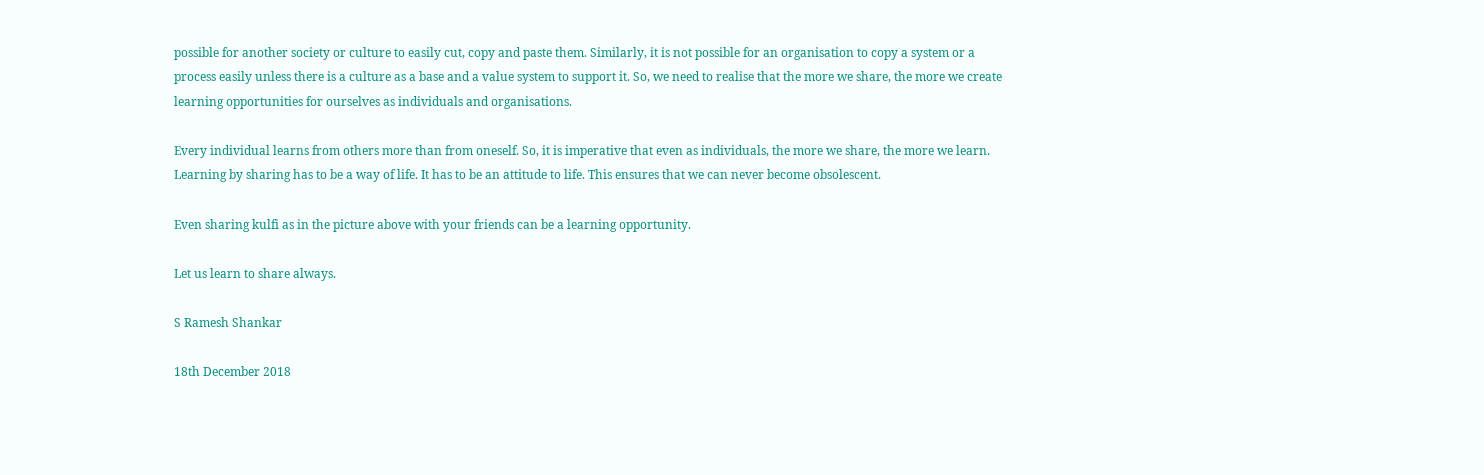possible for another society or culture to easily cut, copy and paste them. Similarly, it is not possible for an organisation to copy a system or a process easily unless there is a culture as a base and a value system to support it. So, we need to realise that the more we share, the more we create learning opportunities for ourselves as individuals and organisations.

Every individual learns from others more than from oneself. So, it is imperative that even as individuals, the more we share, the more we learn. Learning by sharing has to be a way of life. It has to be an attitude to life. This ensures that we can never become obsolescent.

Even sharing kulfi as in the picture above with your friends can be a learning opportunity.

Let us learn to share always.

S Ramesh Shankar

18th December 2018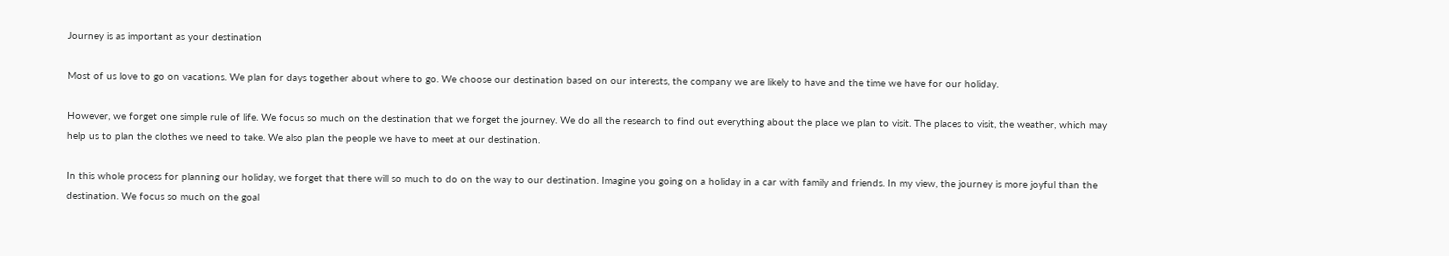Journey is as important as your destination

Most of us love to go on vacations. We plan for days together about where to go. We choose our destination based on our interests, the company we are likely to have and the time we have for our holiday.

However, we forget one simple rule of life. We focus so much on the destination that we forget the journey. We do all the research to find out everything about the place we plan to visit. The places to visit, the weather, which may help us to plan the clothes we need to take. We also plan the people we have to meet at our destination.

In this whole process for planning our holiday, we forget that there will so much to do on the way to our destination. Imagine you going on a holiday in a car with family and friends. In my view, the journey is more joyful than the destination. We focus so much on the goal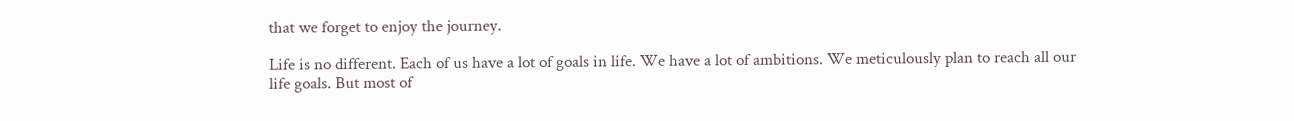that we forget to enjoy the journey.

Life is no different. Each of us have a lot of goals in life. We have a lot of ambitions. We meticulously plan to reach all our life goals. But most of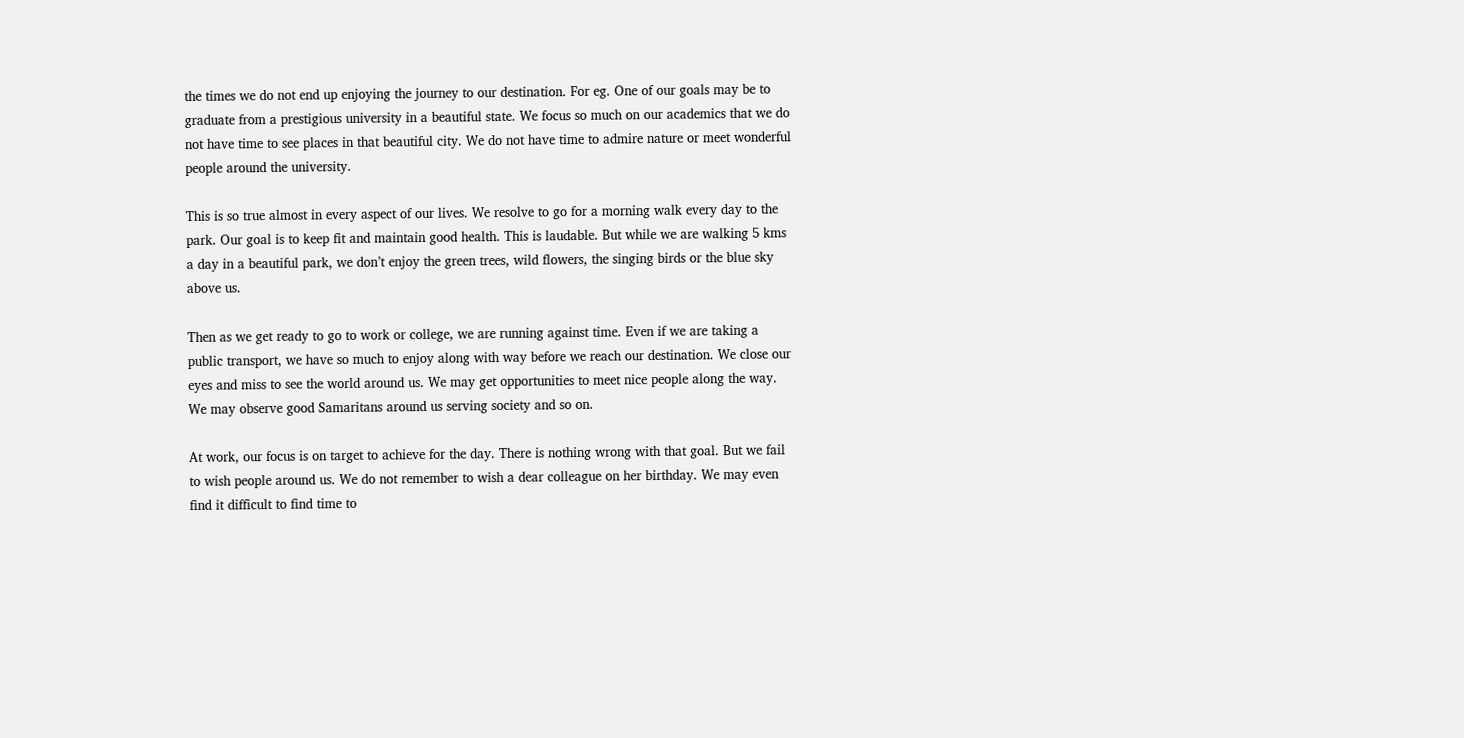the times we do not end up enjoying the journey to our destination. For eg. One of our goals may be to graduate from a prestigious university in a beautiful state. We focus so much on our academics that we do not have time to see places in that beautiful city. We do not have time to admire nature or meet wonderful people around the university.

This is so true almost in every aspect of our lives. We resolve to go for a morning walk every day to the park. Our goal is to keep fit and maintain good health. This is laudable. But while we are walking 5 kms a day in a beautiful park, we don’t enjoy the green trees, wild flowers, the singing birds or the blue sky above us.

Then as we get ready to go to work or college, we are running against time. Even if we are taking a public transport, we have so much to enjoy along with way before we reach our destination. We close our eyes and miss to see the world around us. We may get opportunities to meet nice people along the way. We may observe good Samaritans around us serving society and so on.

At work, our focus is on target to achieve for the day. There is nothing wrong with that goal. But we fail to wish people around us. We do not remember to wish a dear colleague on her birthday. We may even find it difficult to find time to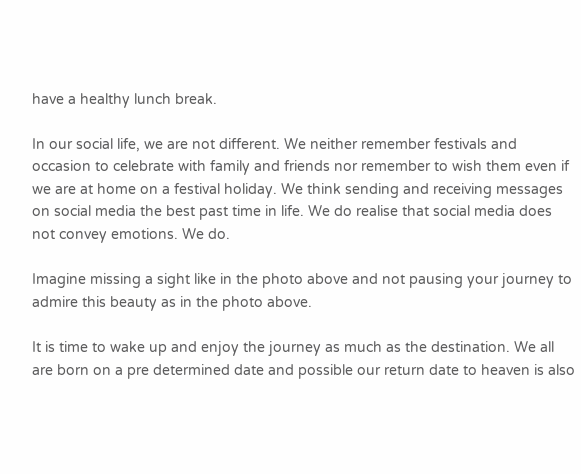have a healthy lunch break.

In our social life, we are not different. We neither remember festivals and occasion to celebrate with family and friends nor remember to wish them even if we are at home on a festival holiday. We think sending and receiving messages on social media the best past time in life. We do realise that social media does not convey emotions. We do.

Imagine missing a sight like in the photo above and not pausing your journey to admire this beauty as in the photo above.

It is time to wake up and enjoy the journey as much as the destination. We all are born on a pre determined date and possible our return date to heaven is also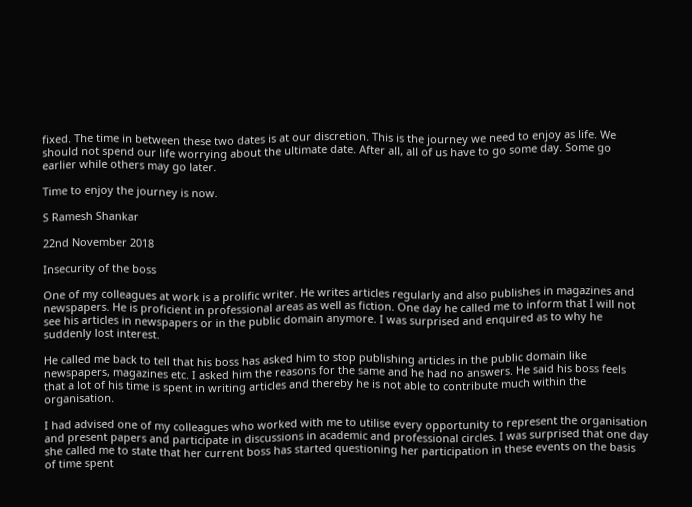fixed. The time in between these two dates is at our discretion. This is the journey we need to enjoy as life. We should not spend our life worrying about the ultimate date. After all, all of us have to go some day. Some go earlier while others may go later.

Time to enjoy the journey is now.

S Ramesh Shankar

22nd November 2018

Insecurity of the boss

One of my colleagues at work is a prolific writer. He writes articles regularly and also publishes in magazines and newspapers. He is proficient in professional areas as well as fiction. One day he called me to inform that I will not see his articles in newspapers or in the public domain anymore. I was surprised and enquired as to why he suddenly lost interest.

He called me back to tell that his boss has asked him to stop publishing articles in the public domain like newspapers, magazines etc. I asked him the reasons for the same and he had no answers. He said his boss feels that a lot of his time is spent in writing articles and thereby he is not able to contribute much within the organisation.

I had advised one of my colleagues who worked with me to utilise every opportunity to represent the organisation and present papers and participate in discussions in academic and professional circles. I was surprised that one day she called me to state that her current boss has started questioning her participation in these events on the basis of time spent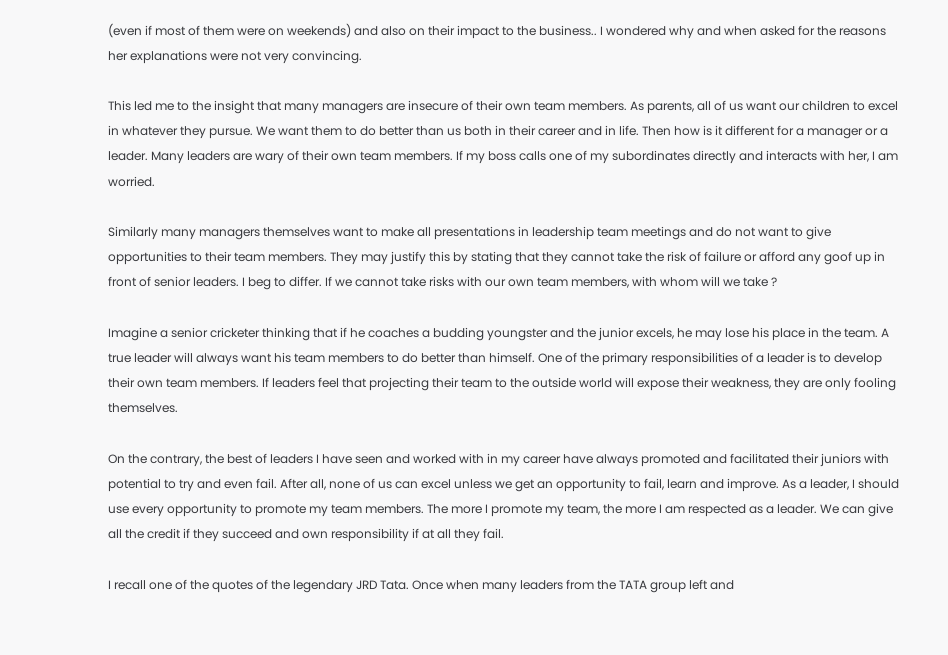(even if most of them were on weekends) and also on their impact to the business.. I wondered why and when asked for the reasons her explanations were not very convincing.

This led me to the insight that many managers are insecure of their own team members. As parents, all of us want our children to excel in whatever they pursue. We want them to do better than us both in their career and in life. Then how is it different for a manager or a leader. Many leaders are wary of their own team members. If my boss calls one of my subordinates directly and interacts with her, I am worried.

Similarly many managers themselves want to make all presentations in leadership team meetings and do not want to give opportunities to their team members. They may justify this by stating that they cannot take the risk of failure or afford any goof up in front of senior leaders. I beg to differ. If we cannot take risks with our own team members, with whom will we take ?

Imagine a senior cricketer thinking that if he coaches a budding youngster and the junior excels, he may lose his place in the team. A true leader will always want his team members to do better than himself. One of the primary responsibilities of a leader is to develop their own team members. If leaders feel that projecting their team to the outside world will expose their weakness, they are only fooling themselves.

On the contrary, the best of leaders I have seen and worked with in my career have always promoted and facilitated their juniors with potential to try and even fail. After all, none of us can excel unless we get an opportunity to fail, learn and improve. As a leader, I should use every opportunity to promote my team members. The more I promote my team, the more I am respected as a leader. We can give all the credit if they succeed and own responsibility if at all they fail.

I recall one of the quotes of the legendary JRD Tata. Once when many leaders from the TATA group left and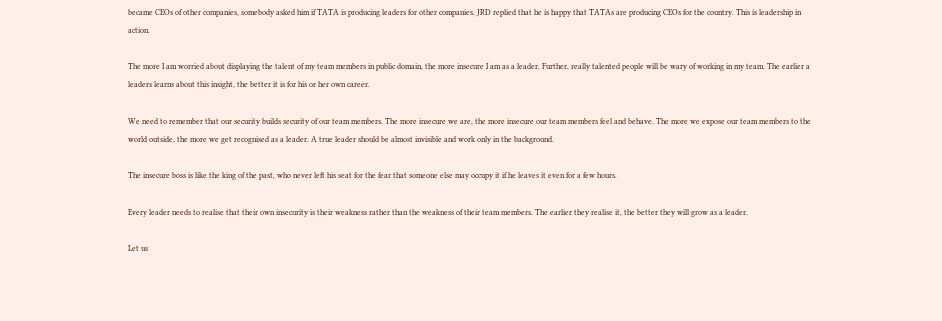became CEOs of other companies, somebody asked him if TATA is producing leaders for other companies. JRD replied that he is happy that TATAs are producing CEOs for the country. This is leadership in action.

The more I am worried about displaying the talent of my team members in public domain, the more insecure I am as a leader. Further, really talented people will be wary of working in my team. The earlier a leaders learns about this insight, the better it is for his or her own career.

We need to remember that our security builds security of our team members. The more insecure we are, the more insecure our team members feel and behave. The more we expose our team members to the world outside, the more we get recognised as a leader. A true leader should be almost invisible and work only in the background.

The insecure boss is like the king of the past, who never left his seat for the fear that someone else may occupy it if he leaves it even for a few hours.

Every leader needs to realise that their own insecurity is their weakness rather than the weakness of their team members. The earlier they realise it, the better they will grow as a leader.

Let us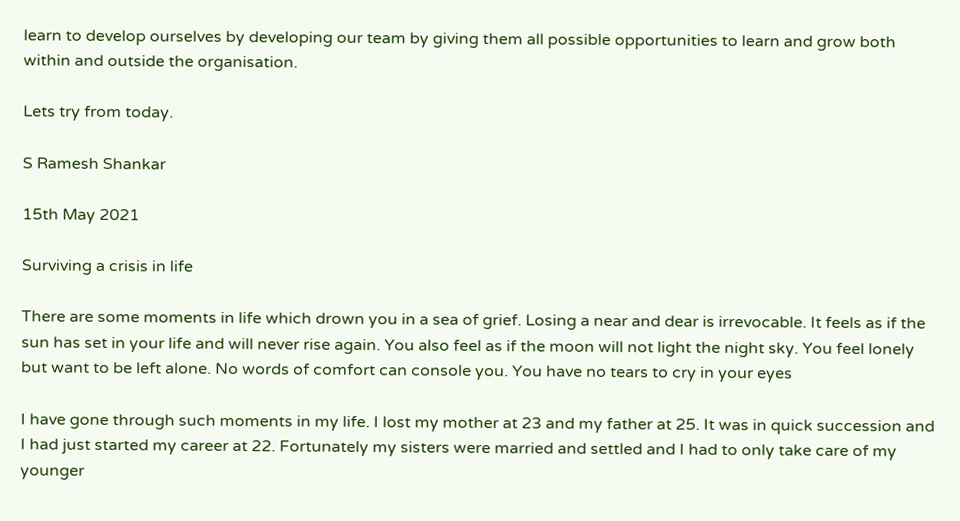learn to develop ourselves by developing our team by giving them all possible opportunities to learn and grow both within and outside the organisation.

Lets try from today.

S Ramesh Shankar

15th May 2021

Surviving a crisis in life

There are some moments in life which drown you in a sea of grief. Losing a near and dear is irrevocable. It feels as if the sun has set in your life and will never rise again. You also feel as if the moon will not light the night sky. You feel lonely but want to be left alone. No words of comfort can console you. You have no tears to cry in your eyes

I have gone through such moments in my life. I lost my mother at 23 and my father at 25. It was in quick succession and I had just started my career at 22. Fortunately my sisters were married and settled and I had to only take care of my younger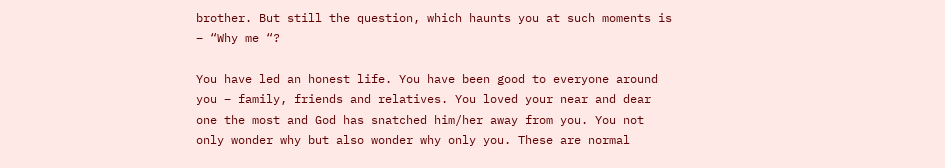brother. But still the question, which haunts you at such moments is – “Why me “?

You have led an honest life. You have been good to everyone around you – family, friends and relatives. You loved your near and dear one the most and God has snatched him/her away from you. You not only wonder why but also wonder why only you. These are normal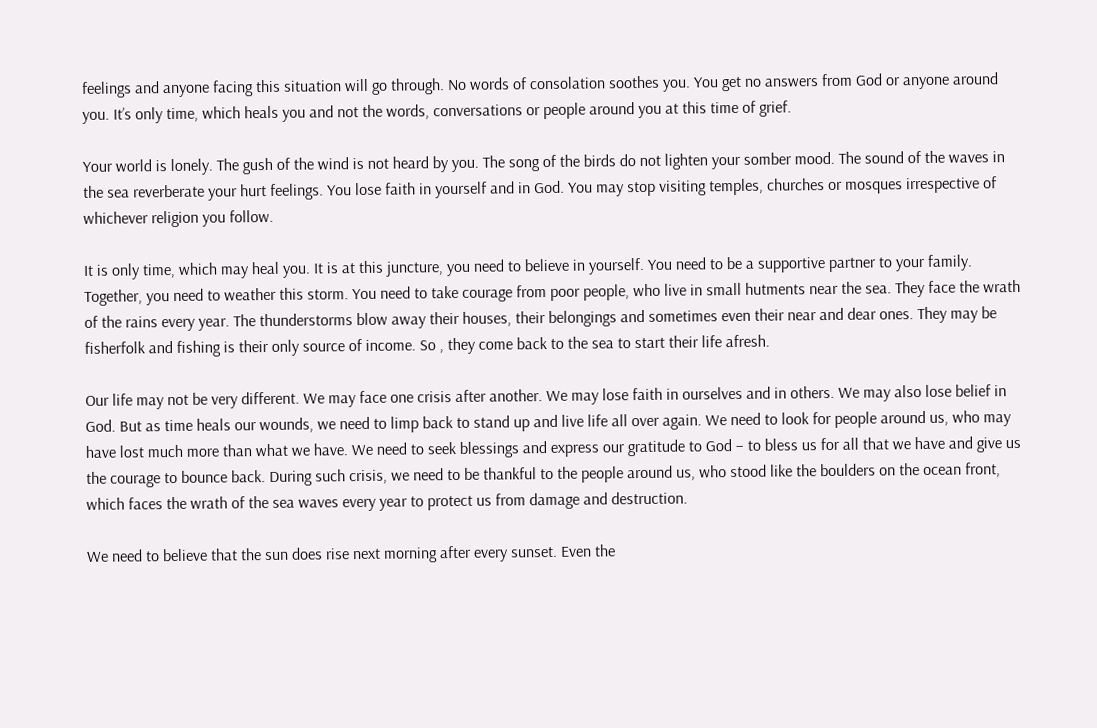feelings and anyone facing this situation will go through. No words of consolation soothes you. You get no answers from God or anyone around you. It’s only time, which heals you and not the words, conversations or people around you at this time of grief.

Your world is lonely. The gush of the wind is not heard by you. The song of the birds do not lighten your somber mood. The sound of the waves in the sea reverberate your hurt feelings. You lose faith in yourself and in God. You may stop visiting temples, churches or mosques irrespective of whichever religion you follow.

It is only time, which may heal you. It is at this juncture, you need to believe in yourself. You need to be a supportive partner to your family. Together, you need to weather this storm. You need to take courage from poor people, who live in small hutments near the sea. They face the wrath of the rains every year. The thunderstorms blow away their houses, their belongings and sometimes even their near and dear ones. They may be fisherfolk and fishing is their only source of income. So , they come back to the sea to start their life afresh.

Our life may not be very different. We may face one crisis after another. We may lose faith in ourselves and in others. We may also lose belief in God. But as time heals our wounds, we need to limp back to stand up and live life all over again. We need to look for people around us, who may have lost much more than what we have. We need to seek blessings and express our gratitude to God – to bless us for all that we have and give us the courage to bounce back. During such crisis, we need to be thankful to the people around us, who stood like the boulders on the ocean front, which faces the wrath of the sea waves every year to protect us from damage and destruction.

We need to believe that the sun does rise next morning after every sunset. Even the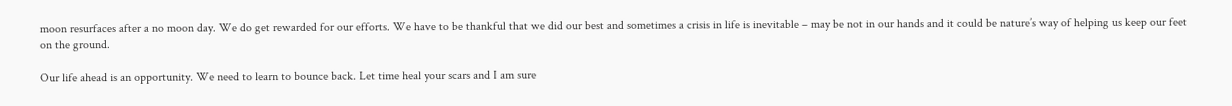moon resurfaces after a no moon day. We do get rewarded for our efforts. We have to be thankful that we did our best and sometimes a crisis in life is inevitable – may be not in our hands and it could be nature’s way of helping us keep our feet on the ground.

Our life ahead is an opportunity. We need to learn to bounce back. Let time heal your scars and I am sure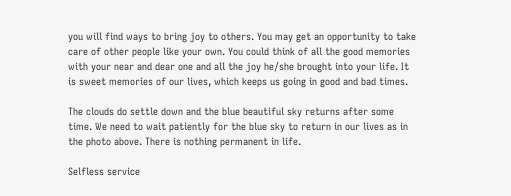you will find ways to bring joy to others. You may get an opportunity to take care of other people like your own. You could think of all the good memories with your near and dear one and all the joy he/she brought into your life. It is sweet memories of our lives, which keeps us going in good and bad times.

The clouds do settle down and the blue beautiful sky returns after some time. We need to wait patiently for the blue sky to return in our lives as in the photo above. There is nothing permanent in life.

Selfless service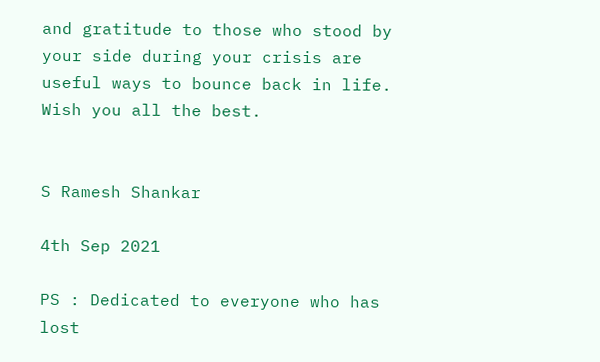and gratitude to those who stood by your side during your crisis are useful ways to bounce back in life. Wish you all the best.


S Ramesh Shankar

4th Sep 2021

PS : Dedicated to everyone who has lost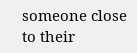someone close to their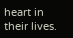heart in their lives.